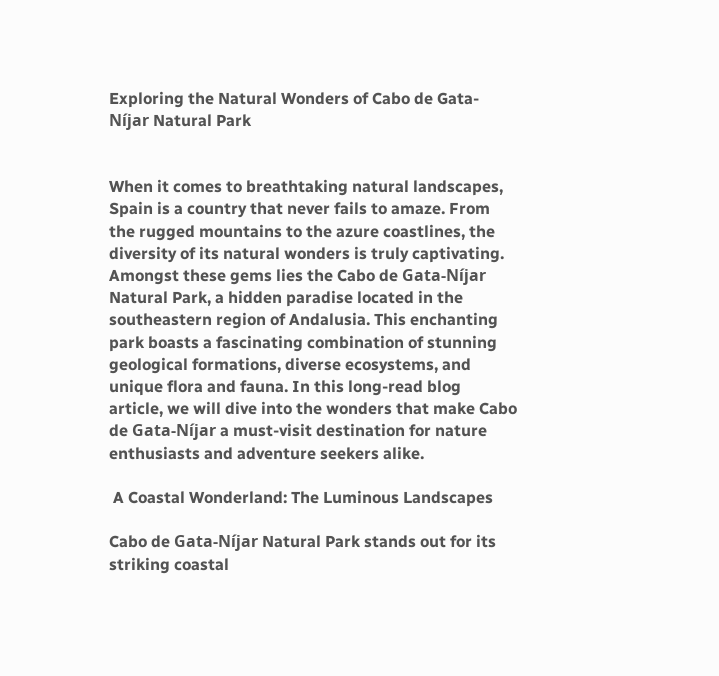Exploring the Natural Wonders of Cabo de Gata-Níjar Natural Park


When it comes to breathtaking natural landscapes, Spain is a country that never fails to amaze. From the rugged mountains to the azure coastlines, the diversity of its natural wonders is truly captivating. Amongst these gems lies the Cabo de Gata-Níjar Natural Park, a hidden paradise located in the southeastern region of Andalusia. This enchanting park boasts a fascinating combination of stunning geological formations, diverse ecosystems, and unique flora and fauna. In this long-read blog article, we will dive into the wonders that make Cabo de Gata-Níjar a must-visit destination for nature enthusiasts and adventure seekers alike.

 A Coastal Wonderland: The Luminous Landscapes

Cabo de Gata-Níjar Natural Park stands out for its striking coastal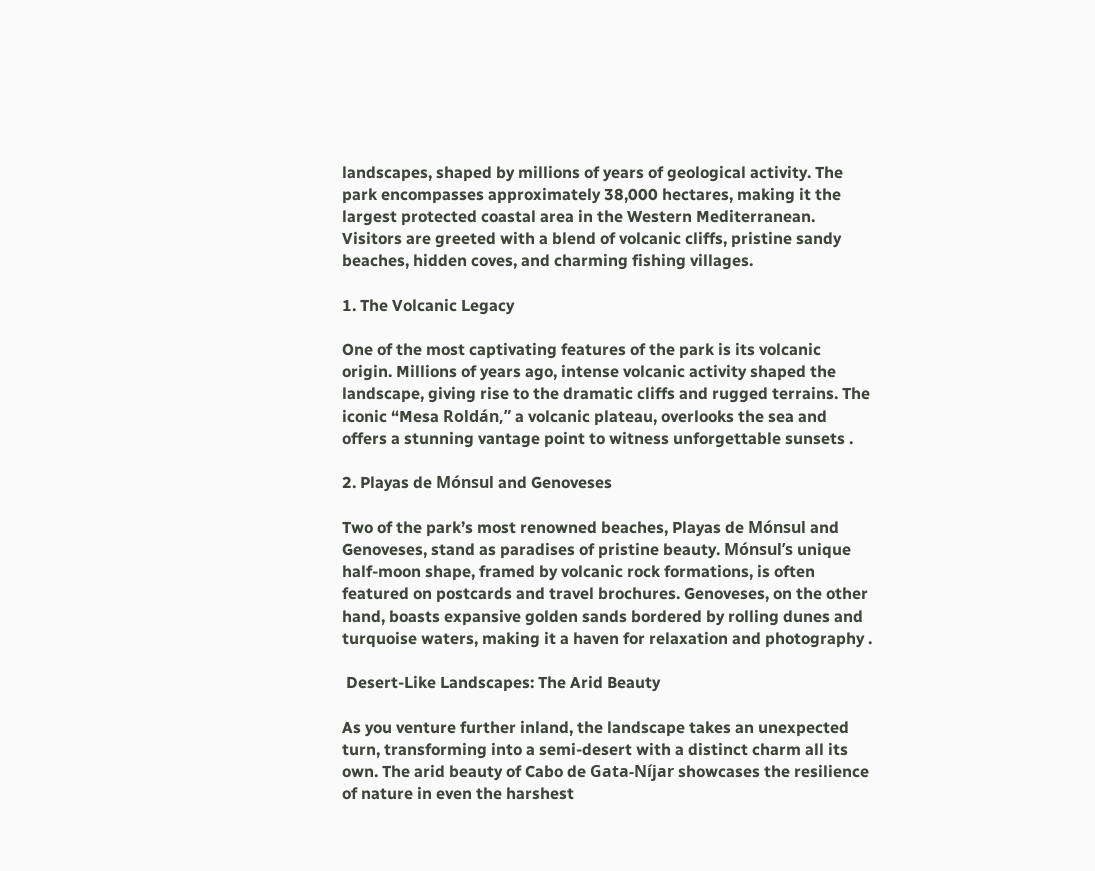landscapes, shaped by millions of years of geological activity. The park encompasses approximately 38,000 hectares, making it the largest protected coastal area in the Western Mediterranean. Visitors are greeted with a blend of volcanic cliffs, pristine sandy beaches, hidden coves, and charming fishing villages.

1. The Volcanic Legacy

One of the most captivating features of the park is its volcanic origin. Millions of years ago, intense volcanic activity shaped the landscape, giving rise to the dramatic cliffs and rugged terrains. The iconic “Mesa Roldán,” a volcanic plateau, overlooks the sea and offers a stunning vantage point to witness unforgettable sunsets .

2. Playas de Mónsul and Genoveses

Two of the park’s most renowned beaches, Playas de Mónsul and Genoveses, stand as paradises of pristine beauty. Mónsul’s unique half-moon shape, framed by volcanic rock formations, is often featured on postcards and travel brochures. Genoveses, on the other hand, boasts expansive golden sands bordered by rolling dunes and turquoise waters, making it a haven for relaxation and photography .

 Desert-Like Landscapes: The Arid Beauty

As you venture further inland, the landscape takes an unexpected turn, transforming into a semi-desert with a distinct charm all its own. The arid beauty of Cabo de Gata-Níjar showcases the resilience of nature in even the harshest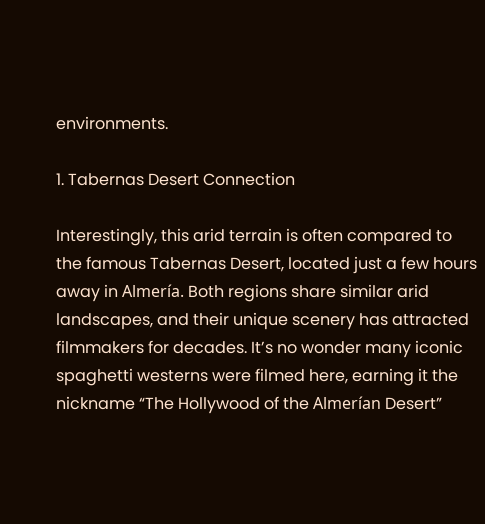environments.

1. Tabernas Desert Connection

Interestingly, this arid terrain is often compared to the famous Tabernas Desert, located just a few hours away in Almería. Both regions share similar arid landscapes, and their unique scenery has attracted filmmakers for decades. It’s no wonder many iconic spaghetti westerns were filmed here, earning it the nickname “The Hollywood of the Almerían Desert”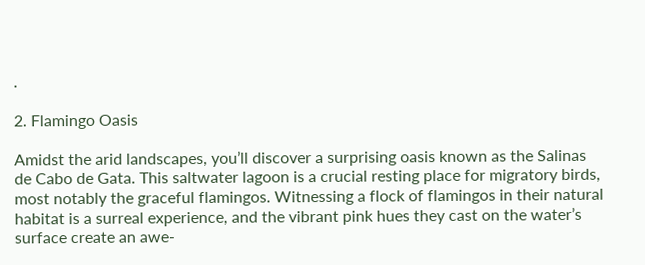.

2. Flamingo Oasis

Amidst the arid landscapes, you’ll discover a surprising oasis known as the Salinas de Cabo de Gata. This saltwater lagoon is a crucial resting place for migratory birds, most notably the graceful flamingos. Witnessing a flock of flamingos in their natural habitat is a surreal experience, and the vibrant pink hues they cast on the water’s surface create an awe-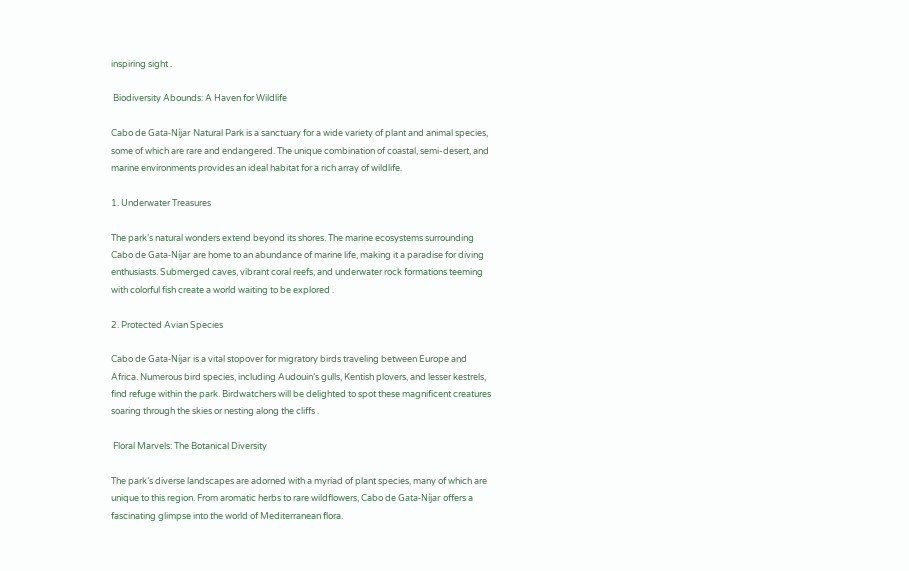inspiring sight .

 Biodiversity Abounds: A Haven for Wildlife

Cabo de Gata-Níjar Natural Park is a sanctuary for a wide variety of plant and animal species, some of which are rare and endangered. The unique combination of coastal, semi-desert, and marine environments provides an ideal habitat for a rich array of wildlife.

1. Underwater Treasures

The park’s natural wonders extend beyond its shores. The marine ecosystems surrounding Cabo de Gata-Níjar are home to an abundance of marine life, making it a paradise for diving enthusiasts. Submerged caves, vibrant coral reefs, and underwater rock formations teeming with colorful fish create a world waiting to be explored .

2. Protected Avian Species

Cabo de Gata-Níjar is a vital stopover for migratory birds traveling between Europe and Africa. Numerous bird species, including Audouin’s gulls, Kentish plovers, and lesser kestrels, find refuge within the park. Birdwatchers will be delighted to spot these magnificent creatures soaring through the skies or nesting along the cliffs .

 Floral Marvels: The Botanical Diversity

The park’s diverse landscapes are adorned with a myriad of plant species, many of which are unique to this region. From aromatic herbs to rare wildflowers, Cabo de Gata-Níjar offers a fascinating glimpse into the world of Mediterranean flora.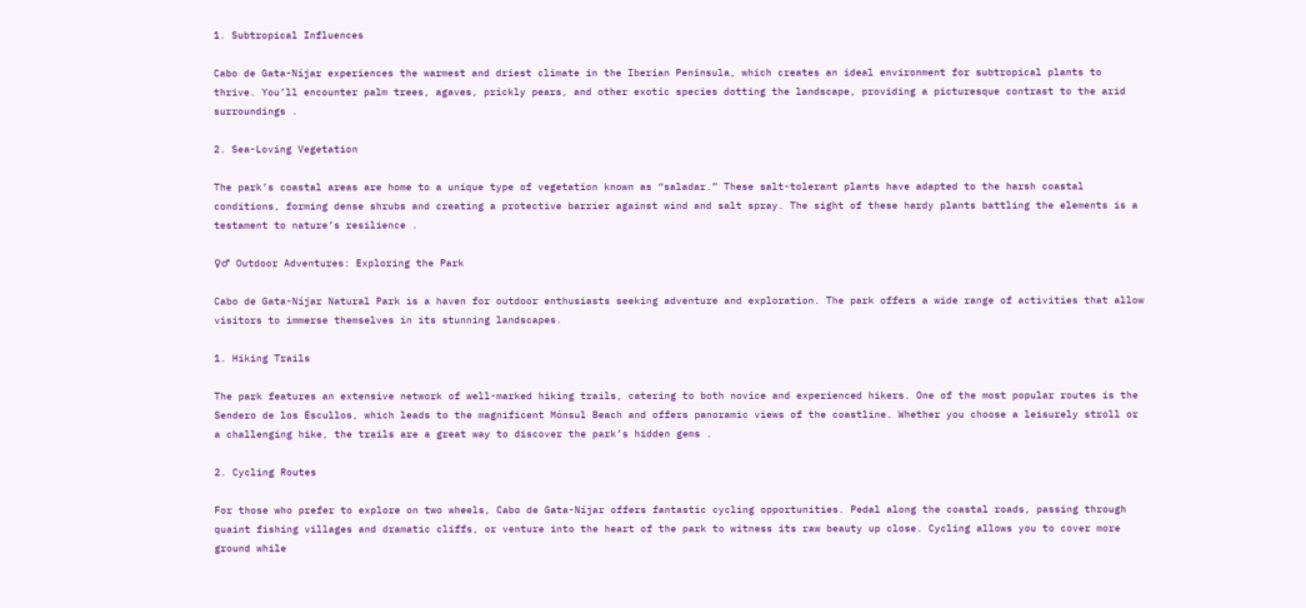1. Subtropical Influences

Cabo de Gata-Níjar experiences the warmest and driest climate in the Iberian Peninsula, which creates an ideal environment for subtropical plants to thrive. You’ll encounter palm trees, agaves, prickly pears, and other exotic species dotting the landscape, providing a picturesque contrast to the arid surroundings .

2. Sea-Loving Vegetation

The park’s coastal areas are home to a unique type of vegetation known as “saladar.” These salt-tolerant plants have adapted to the harsh coastal conditions, forming dense shrubs and creating a protective barrier against wind and salt spray. The sight of these hardy plants battling the elements is a testament to nature’s resilience .

♀♂ Outdoor Adventures: Exploring the Park

Cabo de Gata-Níjar Natural Park is a haven for outdoor enthusiasts seeking adventure and exploration. The park offers a wide range of activities that allow visitors to immerse themselves in its stunning landscapes.

1. Hiking Trails

The park features an extensive network of well-marked hiking trails, catering to both novice and experienced hikers. One of the most popular routes is the Sendero de los Escullos, which leads to the magnificent Mónsul Beach and offers panoramic views of the coastline. Whether you choose a leisurely stroll or a challenging hike, the trails are a great way to discover the park’s hidden gems .

2. Cycling Routes

For those who prefer to explore on two wheels, Cabo de Gata-Níjar offers fantastic cycling opportunities. Pedal along the coastal roads, passing through quaint fishing villages and dramatic cliffs, or venture into the heart of the park to witness its raw beauty up close. Cycling allows you to cover more ground while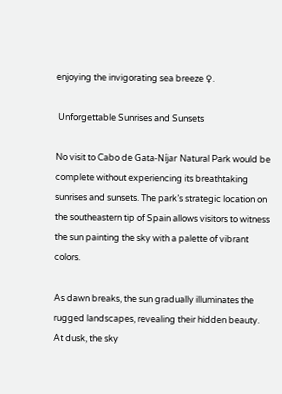enjoying the invigorating sea breeze ♀.

 Unforgettable Sunrises and Sunsets

No visit to Cabo de Gata-Níjar Natural Park would be complete without experiencing its breathtaking sunrises and sunsets. The park’s strategic location on the southeastern tip of Spain allows visitors to witness the sun painting the sky with a palette of vibrant colors.

As dawn breaks, the sun gradually illuminates the rugged landscapes, revealing their hidden beauty. At dusk, the sky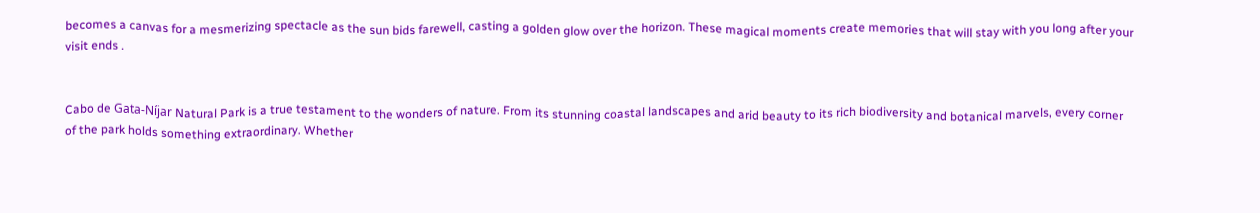becomes a canvas for a mesmerizing spectacle as the sun bids farewell, casting a golden glow over the horizon. These magical moments create memories that will stay with you long after your visit ends .


Cabo de Gata-Níjar Natural Park is a true testament to the wonders of nature. From its stunning coastal landscapes and arid beauty to its rich biodiversity and botanical marvels, every corner of the park holds something extraordinary. Whether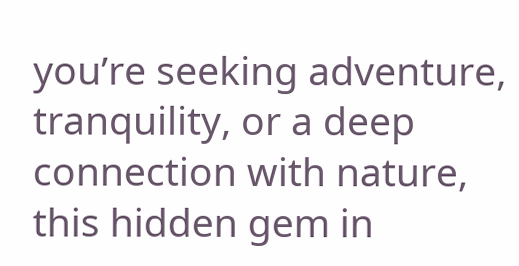you’re seeking adventure, tranquility, or a deep connection with nature, this hidden gem in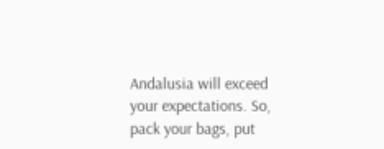Andalusia will exceed your expectations. So, pack your bags, put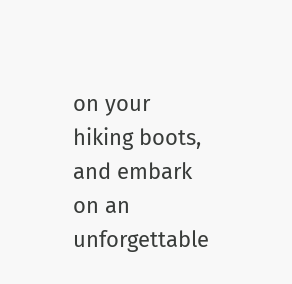on your hiking boots, and embark on an unforgettable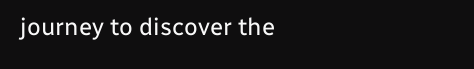journey to discover the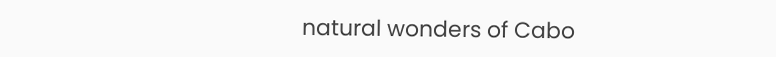natural wonders of Cabo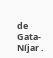de Gata-Níjar .